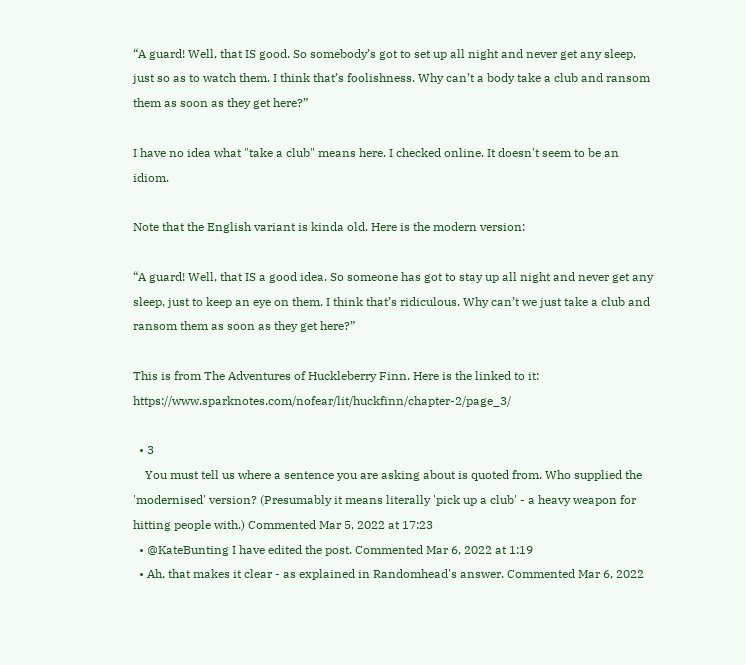“A guard! Well, that IS good. So somebody’s got to set up all night and never get any sleep, just so as to watch them. I think that’s foolishness. Why can’t a body take a club and ransom them as soon as they get here?”

I have no idea what "take a club" means here. I checked online. It doesn't seem to be an idiom.

Note that the English variant is kinda old. Here is the modern version:

“A guard! Well, that IS a good idea. So someone has got to stay up all night and never get any sleep, just to keep an eye on them. I think that’s ridiculous. Why can’t we just take a club and ransom them as soon as they get here?”

This is from The Adventures of Huckleberry Finn. Here is the linked to it: https://www.sparknotes.com/nofear/lit/huckfinn/chapter-2/page_3/

  • 3
    You must tell us where a sentence you are asking about is quoted from. Who supplied the 'modernised' version? (Presumably it means literally 'pick up a club' - a heavy weapon for hitting people with.) Commented Mar 5, 2022 at 17:23
  • @KateBunting I have edited the post. Commented Mar 6, 2022 at 1:19
  • Ah, that makes it clear - as explained in Randomhead's answer. Commented Mar 6, 2022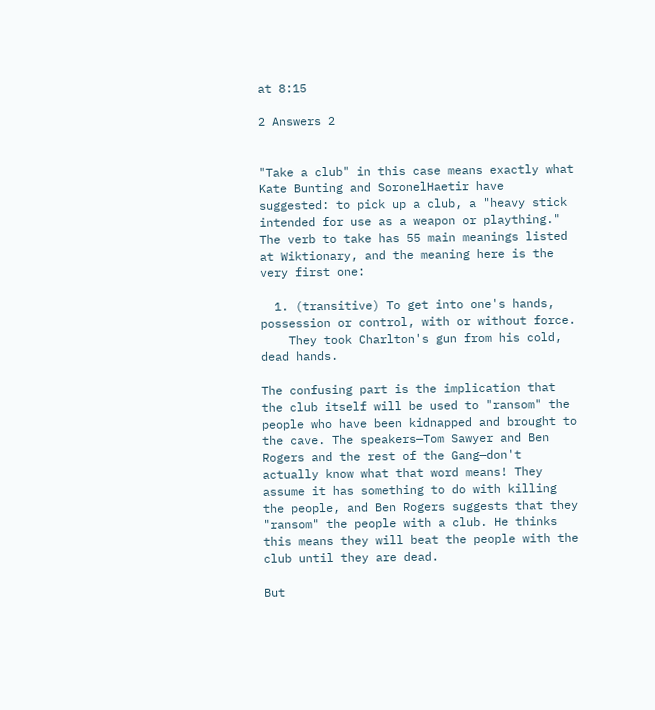at 8:15

2 Answers 2


"Take a club" in this case means exactly what Kate Bunting and SoronelHaetir have suggested: to pick up a club, a "heavy stick intended for use as a weapon or plaything." The verb to take has 55 main meanings listed at Wiktionary, and the meaning here is the very first one:

  1. (transitive) To get into one's hands, possession or control, with or without force.
    They took Charlton's gun from his cold, dead hands.

The confusing part is the implication that the club itself will be used to "ransom" the people who have been kidnapped and brought to the cave. The speakers—Tom Sawyer and Ben Rogers and the rest of the Gang—don't actually know what that word means! They assume it has something to do with killing the people, and Ben Rogers suggests that they "ransom" the people with a club. He thinks this means they will beat the people with the club until they are dead.

But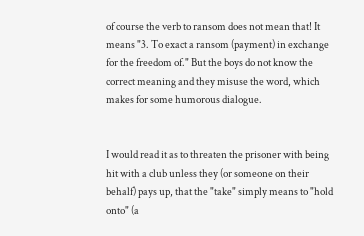of course the verb to ransom does not mean that! It means "3. To exact a ransom (payment) in exchange for the freedom of." But the boys do not know the correct meaning and they misuse the word, which makes for some humorous dialogue.


I would read it as to threaten the prisoner with being hit with a club unless they (or someone on their behalf) pays up, that the "take" simply means to "hold onto" (a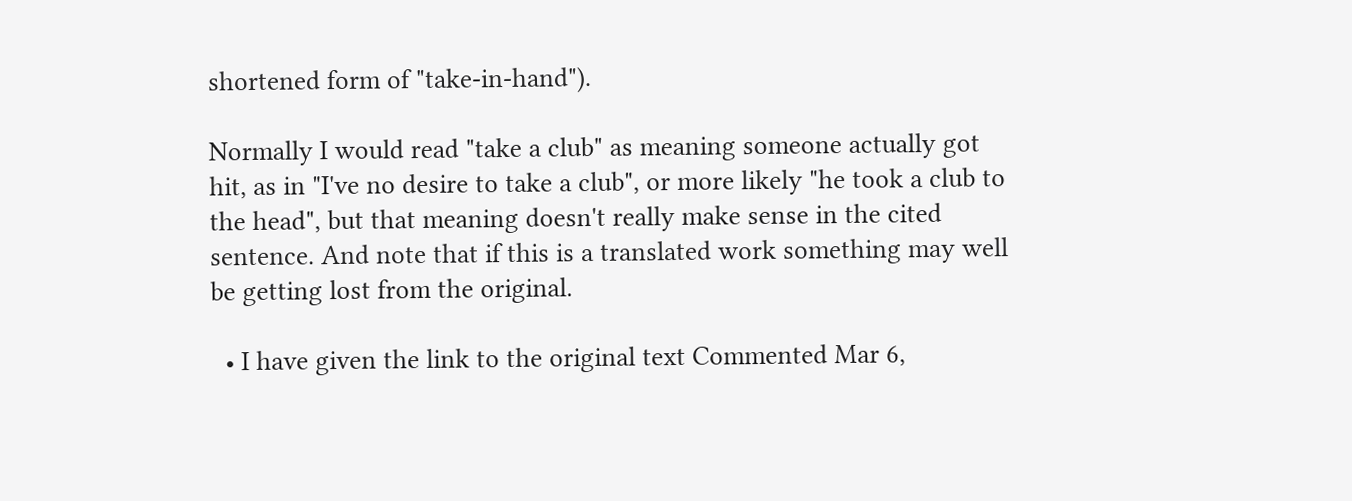shortened form of "take-in-hand").

Normally I would read "take a club" as meaning someone actually got hit, as in "I've no desire to take a club", or more likely "he took a club to the head", but that meaning doesn't really make sense in the cited sentence. And note that if this is a translated work something may well be getting lost from the original.

  • I have given the link to the original text Commented Mar 6,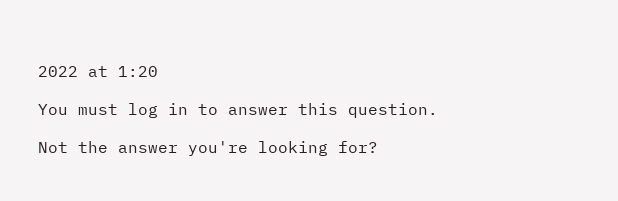2022 at 1:20

You must log in to answer this question.

Not the answer you're looking for?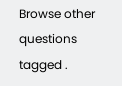Browse other questions tagged .